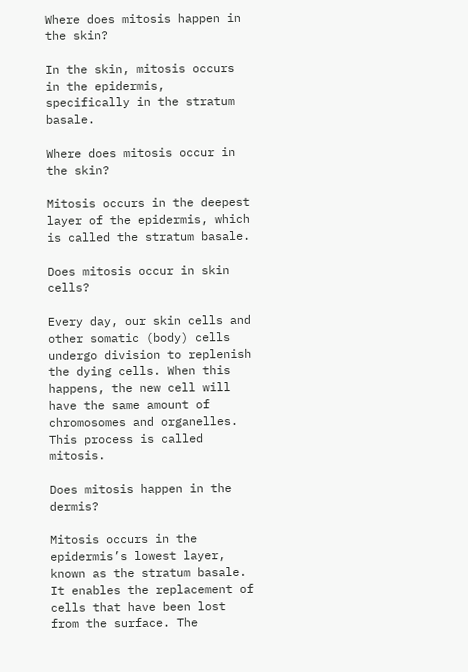Where does mitosis happen in the skin?

In the skin, mitosis occurs in the epidermis, specifically in the stratum basale.

Where does mitosis occur in the skin?

Mitosis occurs in the deepest layer of the epidermis, which is called the stratum basale.

Does mitosis occur in skin cells?

Every day, our skin cells and other somatic (body) cells undergo division to replenish the dying cells. When this happens, the new cell will have the same amount of chromosomes and organelles. This process is called mitosis.

Does mitosis happen in the dermis?

Mitosis occurs in the epidermis’s lowest layer, known as the stratum basale. It enables the replacement of cells that have been lost from the surface. The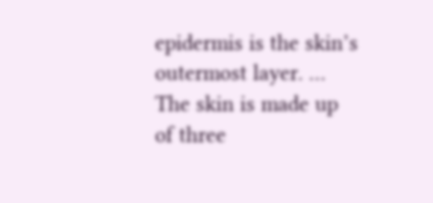epidermis is the skin’s outermost layer. … The skin is made up of three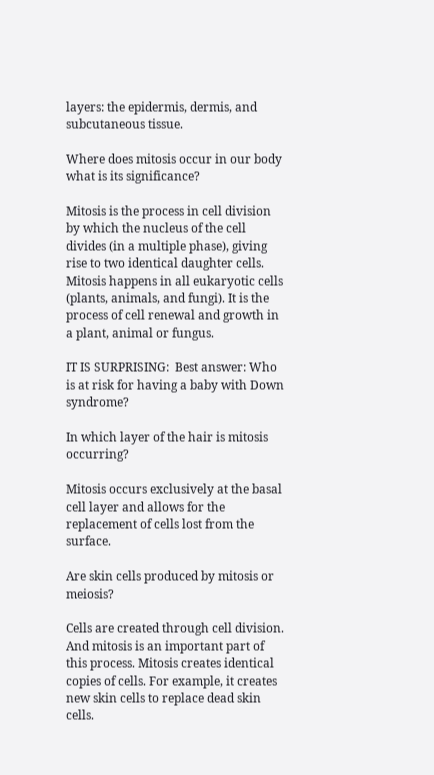layers: the epidermis, dermis, and subcutaneous tissue.

Where does mitosis occur in our body what is its significance?

Mitosis is the process in cell division by which the nucleus of the cell divides (in a multiple phase), giving rise to two identical daughter cells. Mitosis happens in all eukaryotic cells (plants, animals, and fungi). It is the process of cell renewal and growth in a plant, animal or fungus.

IT IS SURPRISING:  Best answer: Who is at risk for having a baby with Down syndrome?

In which layer of the hair is mitosis occurring?

Mitosis occurs exclusively at the basal cell layer and allows for the replacement of cells lost from the surface.

Are skin cells produced by mitosis or meiosis?

Cells are created through cell division. And mitosis is an important part of this process. Mitosis creates identical copies of cells. For example, it creates new skin cells to replace dead skin cells.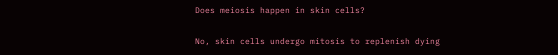Does meiosis happen in skin cells?

No, skin cells undergo mitosis to replenish dying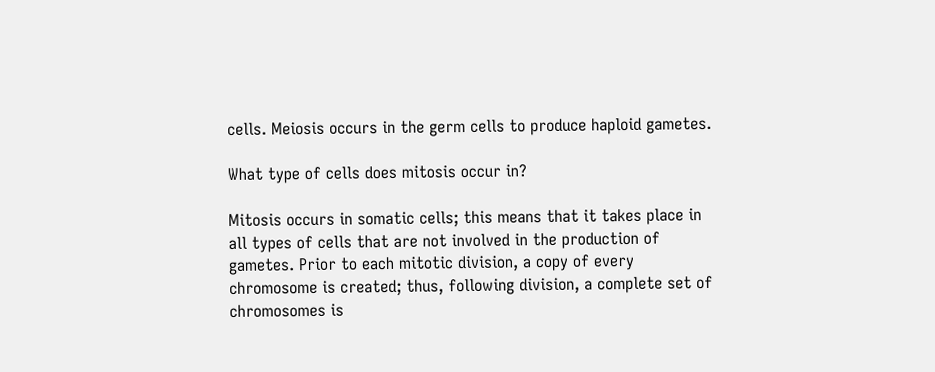cells. Meiosis occurs in the germ cells to produce haploid gametes.

What type of cells does mitosis occur in?

Mitosis occurs in somatic cells; this means that it takes place in all types of cells that are not involved in the production of gametes. Prior to each mitotic division, a copy of every chromosome is created; thus, following division, a complete set of chromosomes is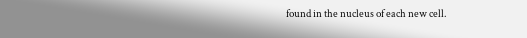found in the nucleus of each new cell.